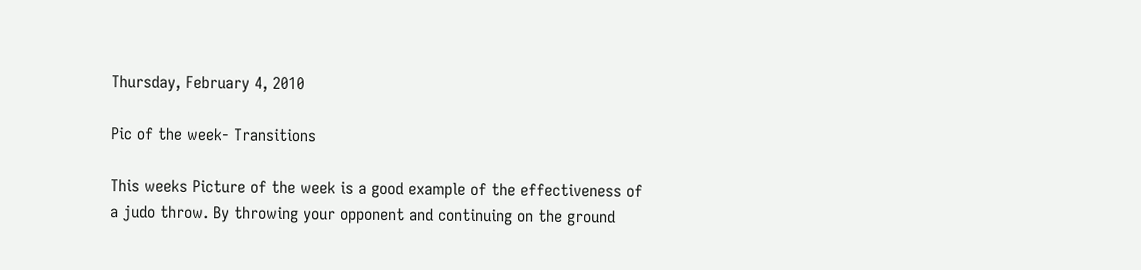Thursday, February 4, 2010

Pic of the week- Transitions

This weeks Picture of the week is a good example of the effectiveness of a judo throw. By throwing your opponent and continuing on the ground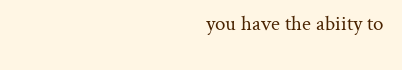you have the abiity to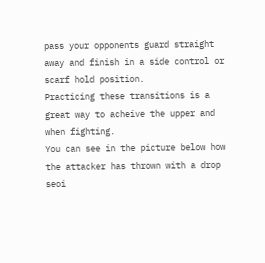pass your opponents guard straight away and finish in a side control or scarf hold position.
Practicing these transitions is a great way to acheive the upper and when fighting.
You can see in the picture below how the attacker has thrown with a drop seoi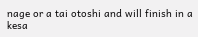nage or a tai otoshi and will finish in a kesa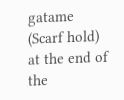gatame (Scarf hold) at the end of the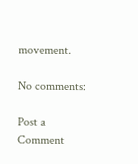movement.

No comments:

Post a Comment